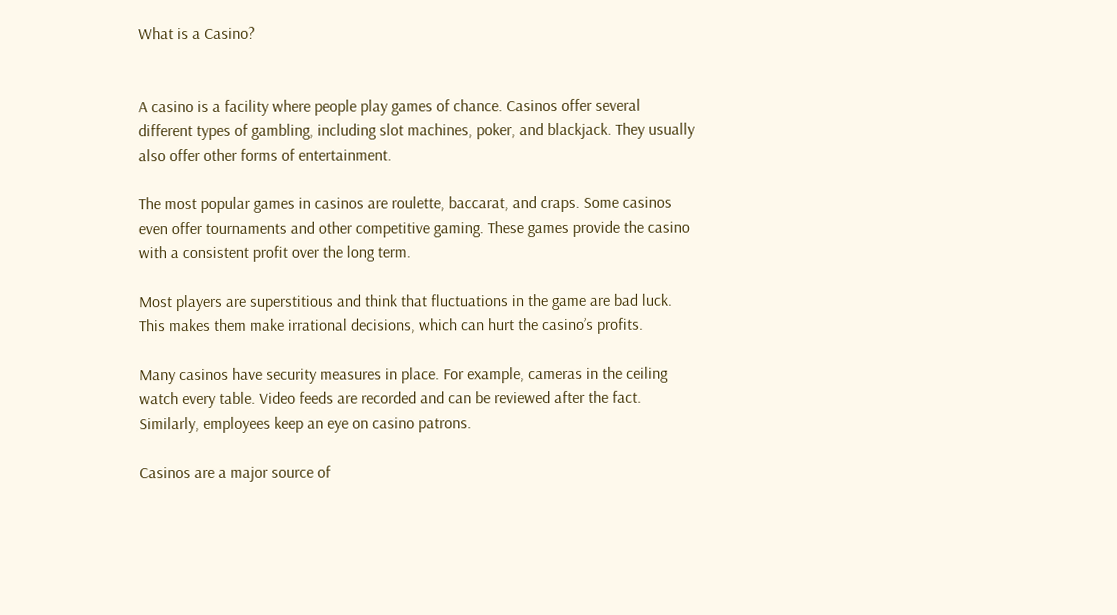What is a Casino?


A casino is a facility where people play games of chance. Casinos offer several different types of gambling, including slot machines, poker, and blackjack. They usually also offer other forms of entertainment.

The most popular games in casinos are roulette, baccarat, and craps. Some casinos even offer tournaments and other competitive gaming. These games provide the casino with a consistent profit over the long term.

Most players are superstitious and think that fluctuations in the game are bad luck. This makes them make irrational decisions, which can hurt the casino’s profits.

Many casinos have security measures in place. For example, cameras in the ceiling watch every table. Video feeds are recorded and can be reviewed after the fact. Similarly, employees keep an eye on casino patrons.

Casinos are a major source of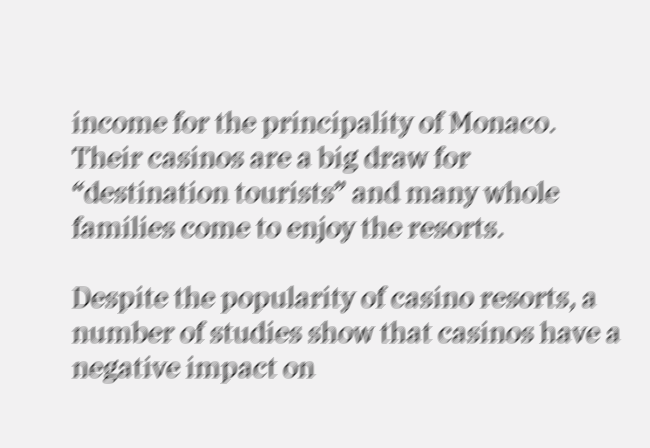income for the principality of Monaco. Their casinos are a big draw for “destination tourists” and many whole families come to enjoy the resorts.

Despite the popularity of casino resorts, a number of studies show that casinos have a negative impact on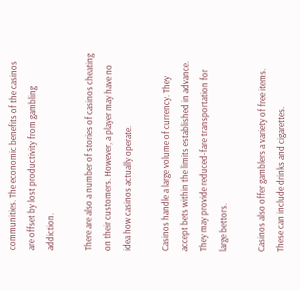communities. The economic benefits of the casinos are offset by lost productivity from gambling addiction.

There are also a number of stories of casinos cheating on their customers. However, a player may have no idea how casinos actually operate.

Casinos handle a large volume of currency. They accept bets within the limits established in advance. They may provide reduced-fare transportation for large bettors.

Casinos also offer gamblers a variety of free items. These can include drinks and cigarettes.